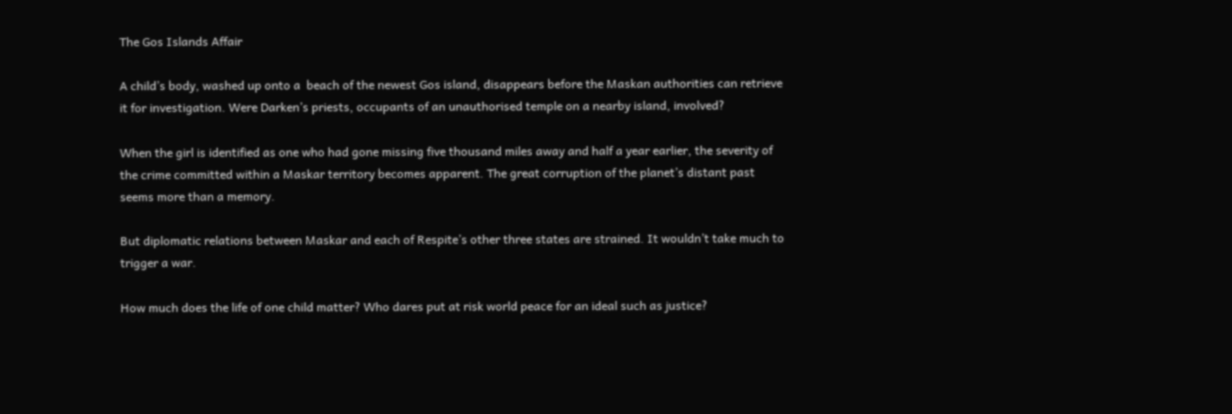The Gos Islands Affair

A child’s body, washed up onto a  beach of the newest Gos island, disappears before the Maskan authorities can retrieve it for investigation. Were Darken’s priests, occupants of an unauthorised temple on a nearby island, involved?

When the girl is identified as one who had gone missing five thousand miles away and half a year earlier, the severity of the crime committed within a Maskar territory becomes apparent. The great corruption of the planet’s distant past seems more than a memory.

But diplomatic relations between Maskar and each of Respite’s other three states are strained. It wouldn’t take much to trigger a war.

How much does the life of one child matter? Who dares put at risk world peace for an ideal such as justice?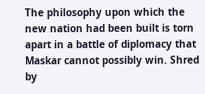The philosophy upon which the new nation had been built is torn apart in a battle of diplomacy that Maskar cannot possibly win. Shred by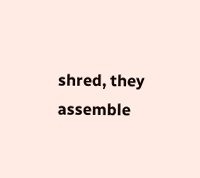shred, they assemble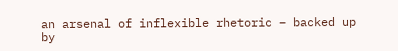an arsenal of inflexible rhetoric – backed up by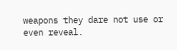weapons they dare not use or even reveal.